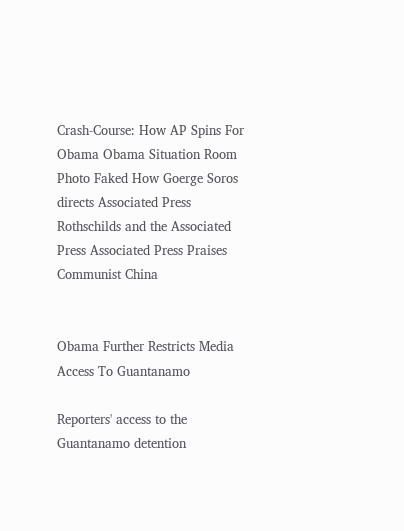Crash-Course: How AP Spins For Obama Obama Situation Room Photo Faked How Goerge Soros directs Associated Press Rothschilds and the Associated Press Associated Press Praises Communist China


Obama Further Restricts Media Access To Guantanamo

Reporters' access to the Guantanamo detention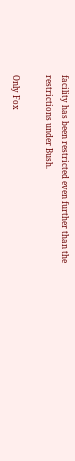facility has been restricted even further than the restrictions under Bush.

Only Fox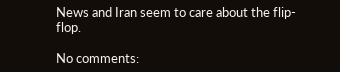News and Iran seem to care about the flip-flop.

No comments: